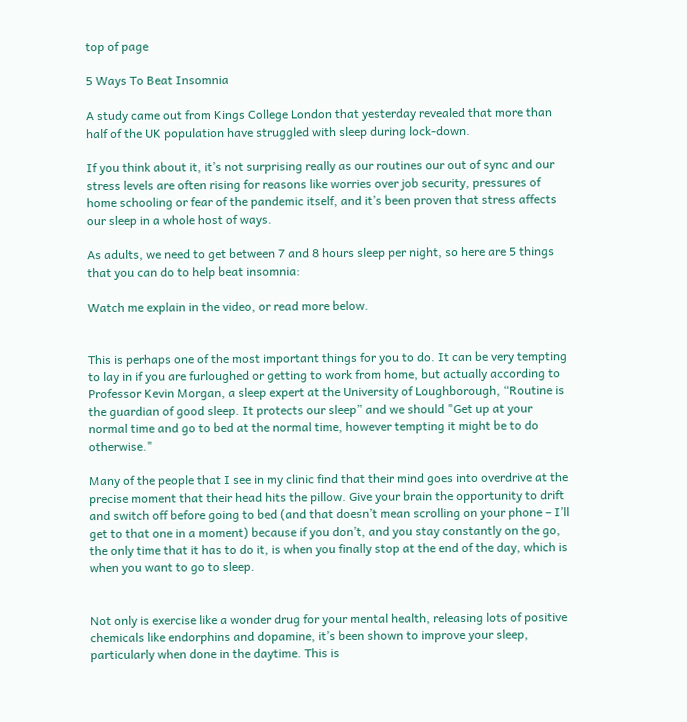top of page

5 Ways To Beat Insomnia

A study came out from Kings College London that yesterday revealed that more than half of the UK population have struggled with sleep during lock-down.

If you think about it, it’s not surprising really as our routines our out of sync and our stress levels are often rising for reasons like worries over job security, pressures of home schooling or fear of the pandemic itself, and it’s been proven that stress affects our sleep in a whole host of ways.

As adults, we need to get between 7 and 8 hours sleep per night, so here are 5 things that you can do to help beat insomnia:

Watch me explain in the video, or read more below.


This is perhaps one of the most important things for you to do. It can be very tempting to lay in if you are furloughed or getting to work from home, but actually according to Professor Kevin Morgan, a sleep expert at the University of Loughborough, “Routine is the guardian of good sleep. It protects our sleep” and we should "Get up at your normal time and go to bed at the normal time, however tempting it might be to do otherwise."

Many of the people that I see in my clinic find that their mind goes into overdrive at the precise moment that their head hits the pillow. Give your brain the opportunity to drift and switch off before going to bed (and that doesn’t mean scrolling on your phone – I’ll get to that one in a moment) because if you don’t, and you stay constantly on the go, the only time that it has to do it, is when you finally stop at the end of the day, which is when you want to go to sleep.


Not only is exercise like a wonder drug for your mental health, releasing lots of positive chemicals like endorphins and dopamine, it’s been shown to improve your sleep, particularly when done in the daytime. This is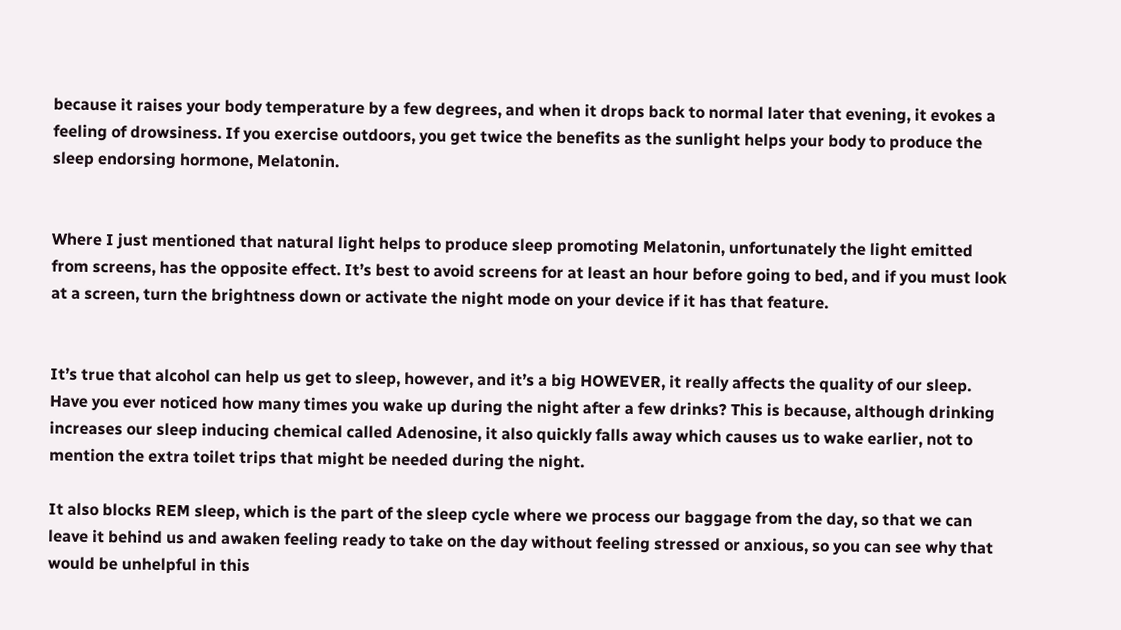because it raises your body temperature by a few degrees, and when it drops back to normal later that evening, it evokes a feeling of drowsiness. If you exercise outdoors, you get twice the benefits as the sunlight helps your body to produce the sleep endorsing hormone, Melatonin.


Where I just mentioned that natural light helps to produce sleep promoting Melatonin, unfortunately the light emitted from screens, has the opposite effect. It’s best to avoid screens for at least an hour before going to bed, and if you must look at a screen, turn the brightness down or activate the night mode on your device if it has that feature.


It’s true that alcohol can help us get to sleep, however, and it’s a big HOWEVER, it really affects the quality of our sleep. Have you ever noticed how many times you wake up during the night after a few drinks? This is because, although drinking increases our sleep inducing chemical called Adenosine, it also quickly falls away which causes us to wake earlier, not to mention the extra toilet trips that might be needed during the night.

It also blocks REM sleep, which is the part of the sleep cycle where we process our baggage from the day, so that we can leave it behind us and awaken feeling ready to take on the day without feeling stressed or anxious, so you can see why that would be unhelpful in this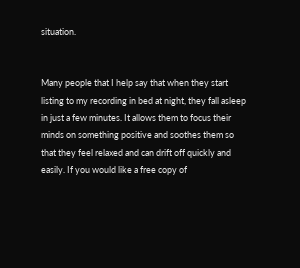situation.


Many people that I help say that when they start listing to my recording in bed at night, they fall asleep in just a few minutes. It allows them to focus their minds on something positive and soothes them so that they feel relaxed and can drift off quickly and easily. If you would like a free copy of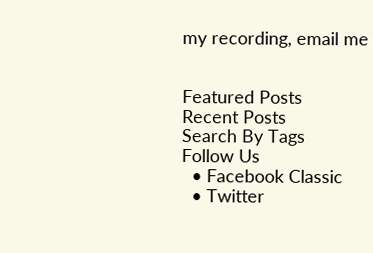my recording, email me


Featured Posts
Recent Posts
Search By Tags
Follow Us
  • Facebook Classic
  • Twitter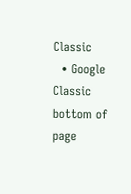Classic
  • Google Classic
bottom of page